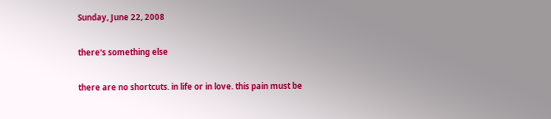Sunday, June 22, 2008

there's something else

there are no shortcuts. in life or in love. this pain must be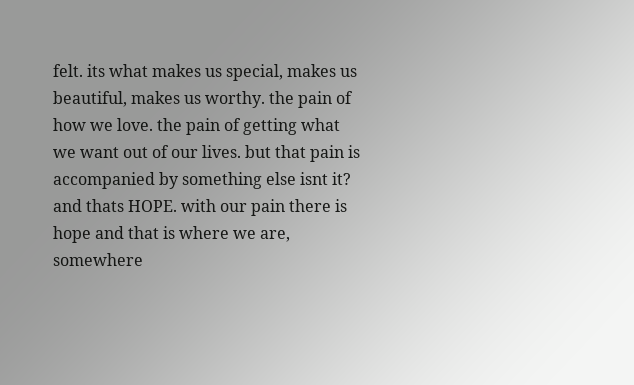felt. its what makes us special, makes us beautiful, makes us worthy. the pain of how we love. the pain of getting what we want out of our lives. but that pain is accompanied by something else isnt it? and thats HOPE. with our pain there is hope and that is where we are, somewhere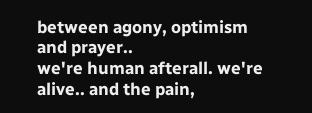between agony, optimism and prayer..
we're human afterall. we're alive.. and the pain,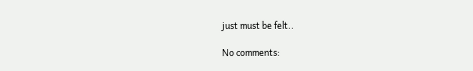just must be felt..

No comments: